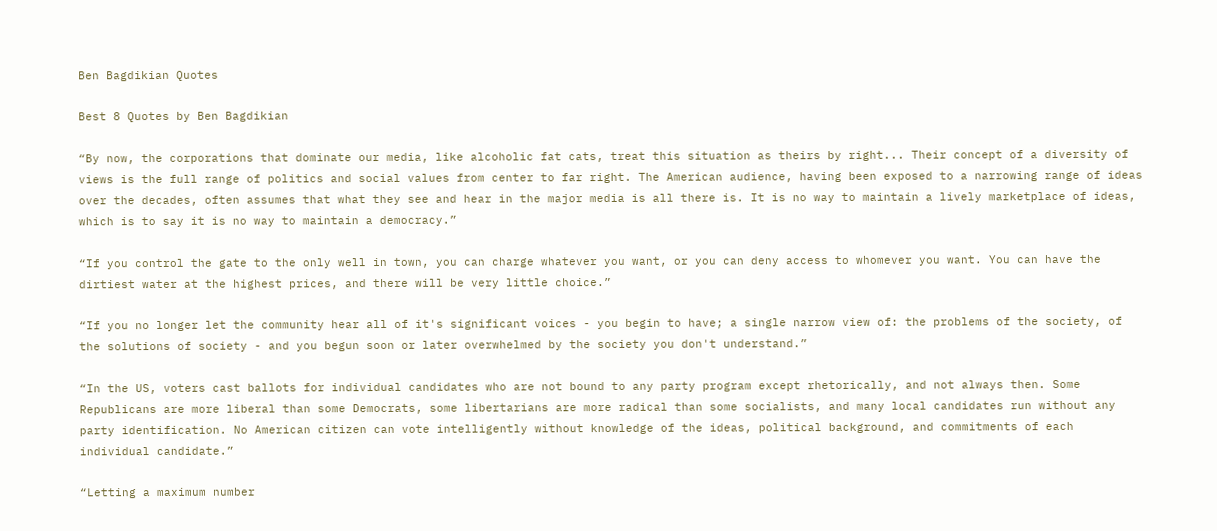Ben Bagdikian Quotes

Best 8 Quotes by Ben Bagdikian

“By now, the corporations that dominate our media, like alcoholic fat cats, treat this situation as theirs by right... Their concept of a diversity of views is the full range of politics and social values from center to far right. The American audience, having been exposed to a narrowing range of ideas over the decades, often assumes that what they see and hear in the major media is all there is. It is no way to maintain a lively marketplace of ideas, which is to say it is no way to maintain a democracy.”

“If you control the gate to the only well in town, you can charge whatever you want, or you can deny access to whomever you want. You can have the dirtiest water at the highest prices, and there will be very little choice.”

“If you no longer let the community hear all of it's significant voices - you begin to have; a single narrow view of: the problems of the society, of the solutions of society - and you begun soon or later overwhelmed by the society you don't understand.”

“In the US, voters cast ballots for individual candidates who are not bound to any party program except rhetorically, and not always then. Some Republicans are more liberal than some Democrats, some libertarians are more radical than some socialists, and many local candidates run without any party identification. No American citizen can vote intelligently without knowledge of the ideas, political background, and commitments of each individual candidate.”

“Letting a maximum number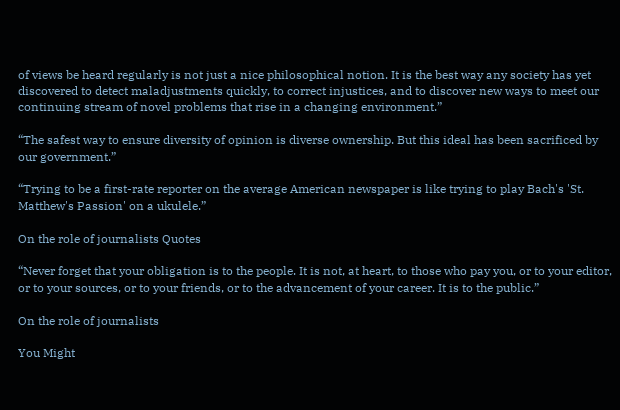of views be heard regularly is not just a nice philosophical notion. It is the best way any society has yet discovered to detect maladjustments quickly, to correct injustices, and to discover new ways to meet our continuing stream of novel problems that rise in a changing environment.”

“The safest way to ensure diversity of opinion is diverse ownership. But this ideal has been sacrificed by our government.”

“Trying to be a first-rate reporter on the average American newspaper is like trying to play Bach's 'St. Matthew's Passion' on a ukulele.”

On the role of journalists Quotes

“Never forget that your obligation is to the people. It is not, at heart, to those who pay you, or to your editor, or to your sources, or to your friends, or to the advancement of your career. It is to the public.”

On the role of journalists

You Might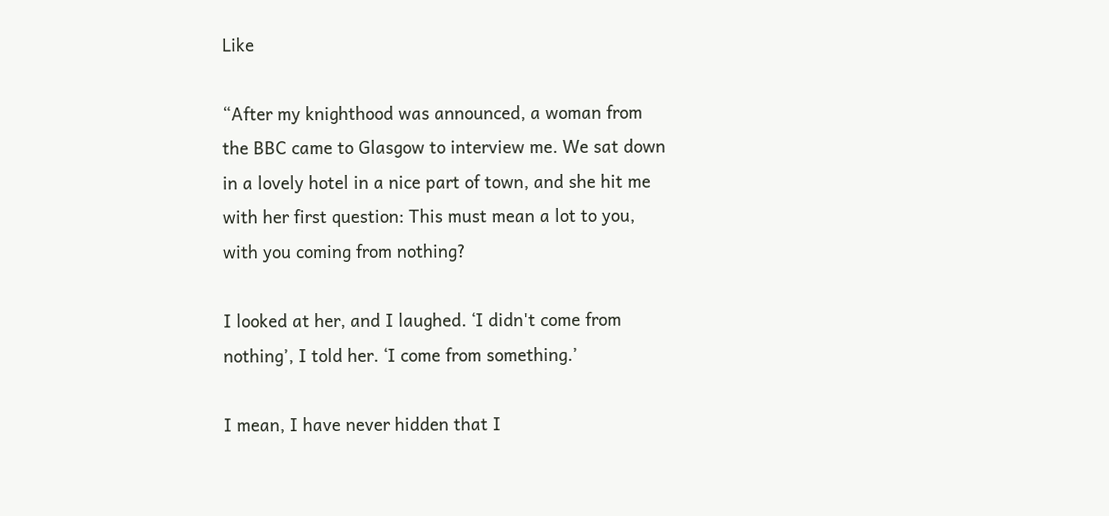Like

“After my knighthood was announced, a woman from the BBC came to Glasgow to interview me. We sat down in a lovely hotel in a nice part of town, and she hit me with her first question: This must mean a lot to you, with you coming from nothing?

I looked at her, and I laughed. ‘I didn't come from nothing’, I told her. ‘I come from something.’

I mean, I have never hidden that I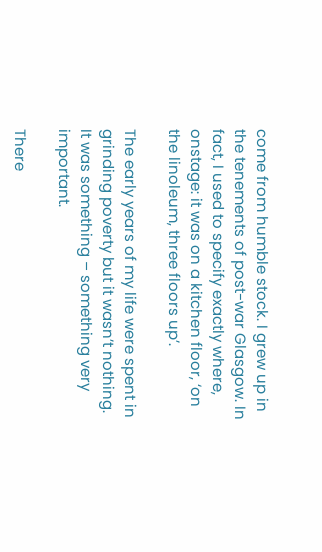come from humble stock. I grew up in the tenements of post-war Glasgow. In fact, I used to specify exactly where, onstage: it was on a kitchen floor, ‘on the linoleum, three floors up’.

The early years of my life were spent in grinding poverty but it wasn’t nothing. It was something – something very important.

There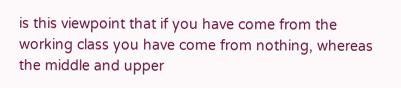is this viewpoint that if you have come from the working class you have come from nothing, whereas the middle and upper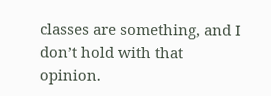classes are something, and I don’t hold with that opinion.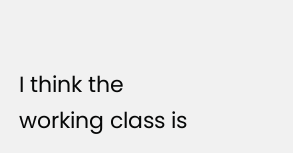I think the working class is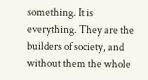something. It is everything. They are the builders of society, and without them the whole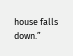house falls down.”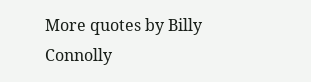More quotes by Billy Connolly